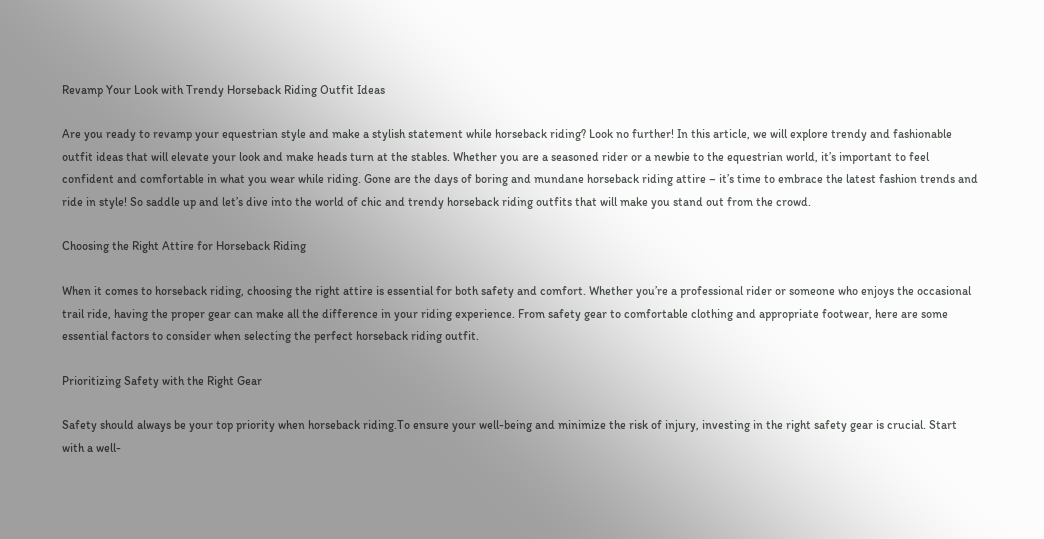Revamp Your Look with Trendy Horseback Riding Outfit Ideas

Are you ready to revamp your equestrian style and make a stylish statement while horseback riding? Look no further! In this article, we will explore trendy and fashionable outfit ideas that will elevate your look and make heads turn at the stables. Whether you are a seasoned rider or a newbie to the equestrian world, it’s important to feel confident and comfortable in what you wear while riding. Gone are the days of boring and mundane horseback riding attire – it’s time to embrace the latest fashion trends and ride in style! So saddle up and let’s dive into the world of chic and trendy horseback riding outfits that will make you stand out from the crowd.

Choosing the Right Attire for Horseback Riding

When it comes to horseback riding, choosing the right attire is essential for both safety and comfort. Whether you’re a professional rider or someone who enjoys the occasional trail ride, having the proper gear can make all the difference in your riding experience. From safety gear to comfortable clothing and appropriate footwear, here are some essential factors to consider when selecting the perfect horseback riding outfit.

Prioritizing Safety with the Right Gear

Safety should always be your top priority when horseback riding.To ensure your well-being and minimize the risk of injury, investing in the right safety gear is crucial. Start with a well-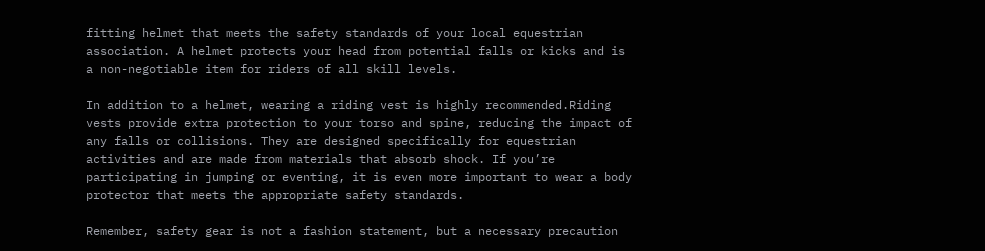fitting helmet that meets the safety standards of your local equestrian association. A helmet protects your head from potential falls or kicks and is a non-negotiable item for riders of all skill levels.

In addition to a helmet, wearing a riding vest is highly recommended.Riding vests provide extra protection to your torso and spine, reducing the impact of any falls or collisions. They are designed specifically for equestrian activities and are made from materials that absorb shock. If you’re participating in jumping or eventing, it is even more important to wear a body protector that meets the appropriate safety standards.

Remember, safety gear is not a fashion statement, but a necessary precaution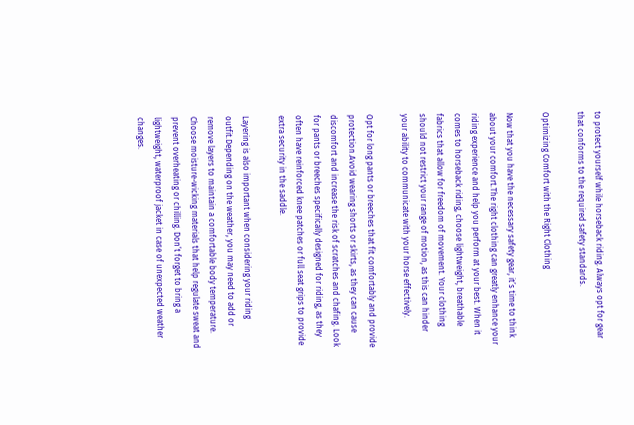to protect yourself while horseback riding. Always opt for gear that conforms to the required safety standards.

Optimizing Comfort with the Right Clothing

Now that you have the necessary safety gear, it’s time to think about your comfort.The right clothing can greatly enhance your riding experience and help you perform at your best. When it comes to horseback riding, choose lightweight, breathable fabrics that allow for freedom of movement. Your clothing should not restrict your range of motion, as this can hinder your ability to communicate with your horse effectively.

Opt for long pants or breeches that fit comfortably and provide protection.Avoid wearing shorts or skirts, as they can cause discomfort and increase the risk of scratches and chafing. Look for pants or breeches specifically designed for riding, as they often have reinforced knee patches or full seat grips to provide extra security in the saddle.

Layering is also important when considering your riding outfit.Depending on the weather, you may need to add or remove layers to maintain a comfortable body temperature. Choose moisture-wicking materials that help regulate sweat and prevent overheating or chilling. Don’t forget to bring a lightweight, waterproof jacket in case of unexpected weather changes.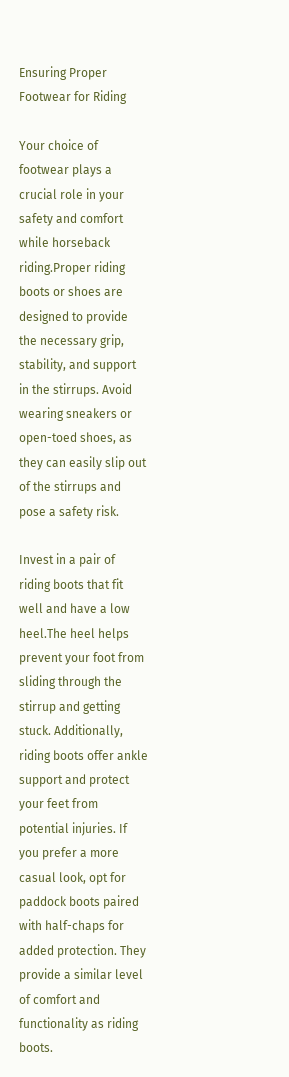Ensuring Proper Footwear for Riding

Your choice of footwear plays a crucial role in your safety and comfort while horseback riding.Proper riding boots or shoes are designed to provide the necessary grip, stability, and support in the stirrups. Avoid wearing sneakers or open-toed shoes, as they can easily slip out of the stirrups and pose a safety risk.

Invest in a pair of riding boots that fit well and have a low heel.The heel helps prevent your foot from sliding through the stirrup and getting stuck. Additionally, riding boots offer ankle support and protect your feet from potential injuries. If you prefer a more casual look, opt for paddock boots paired with half-chaps for added protection. They provide a similar level of comfort and functionality as riding boots.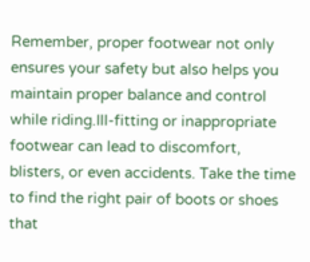Remember, proper footwear not only ensures your safety but also helps you maintain proper balance and control while riding.Ill-fitting or inappropriate footwear can lead to discomfort, blisters, or even accidents. Take the time to find the right pair of boots or shoes that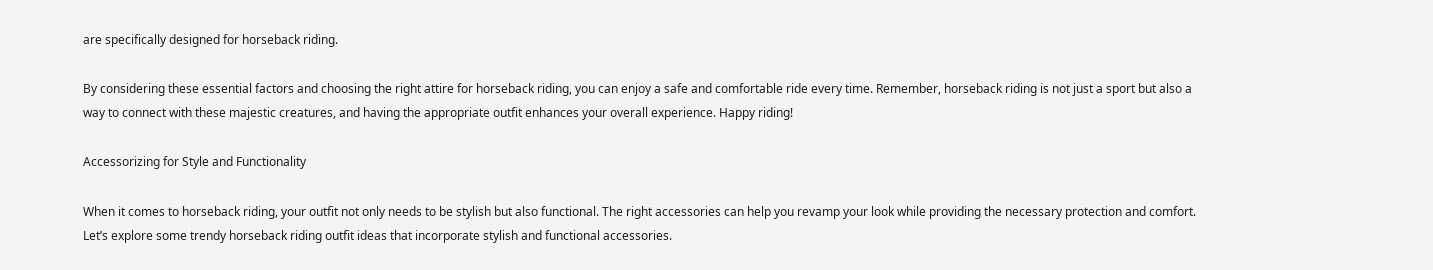are specifically designed for horseback riding.

By considering these essential factors and choosing the right attire for horseback riding, you can enjoy a safe and comfortable ride every time. Remember, horseback riding is not just a sport but also a way to connect with these majestic creatures, and having the appropriate outfit enhances your overall experience. Happy riding!

Accessorizing for Style and Functionality

When it comes to horseback riding, your outfit not only needs to be stylish but also functional. The right accessories can help you revamp your look while providing the necessary protection and comfort. Let’s explore some trendy horseback riding outfit ideas that incorporate stylish and functional accessories.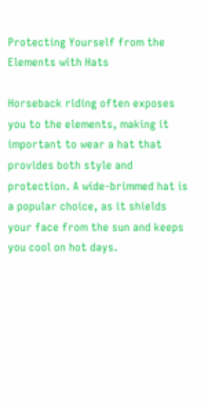Protecting Yourself from the Elements with Hats

Horseback riding often exposes you to the elements, making it important to wear a hat that provides both style and protection. A wide-brimmed hat is a popular choice, as it shields your face from the sun and keeps you cool on hot days.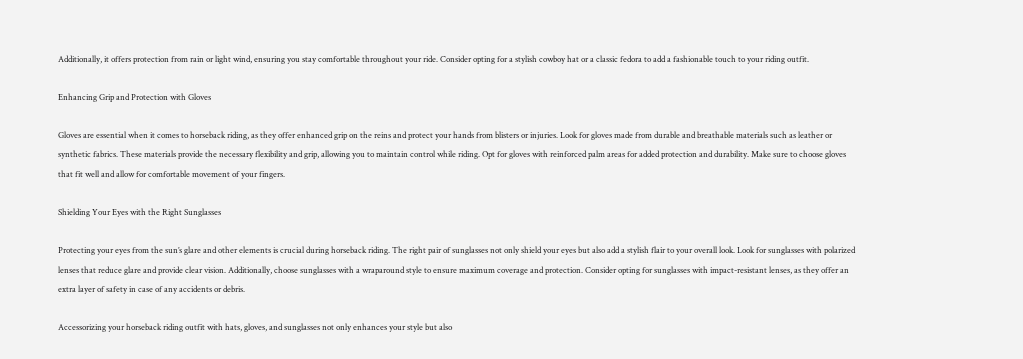Additionally, it offers protection from rain or light wind, ensuring you stay comfortable throughout your ride. Consider opting for a stylish cowboy hat or a classic fedora to add a fashionable touch to your riding outfit.

Enhancing Grip and Protection with Gloves

Gloves are essential when it comes to horseback riding, as they offer enhanced grip on the reins and protect your hands from blisters or injuries. Look for gloves made from durable and breathable materials such as leather or synthetic fabrics. These materials provide the necessary flexibility and grip, allowing you to maintain control while riding. Opt for gloves with reinforced palm areas for added protection and durability. Make sure to choose gloves that fit well and allow for comfortable movement of your fingers.

Shielding Your Eyes with the Right Sunglasses

Protecting your eyes from the sun’s glare and other elements is crucial during horseback riding. The right pair of sunglasses not only shield your eyes but also add a stylish flair to your overall look. Look for sunglasses with polarized lenses that reduce glare and provide clear vision. Additionally, choose sunglasses with a wraparound style to ensure maximum coverage and protection. Consider opting for sunglasses with impact-resistant lenses, as they offer an extra layer of safety in case of any accidents or debris.

Accessorizing your horseback riding outfit with hats, gloves, and sunglasses not only enhances your style but also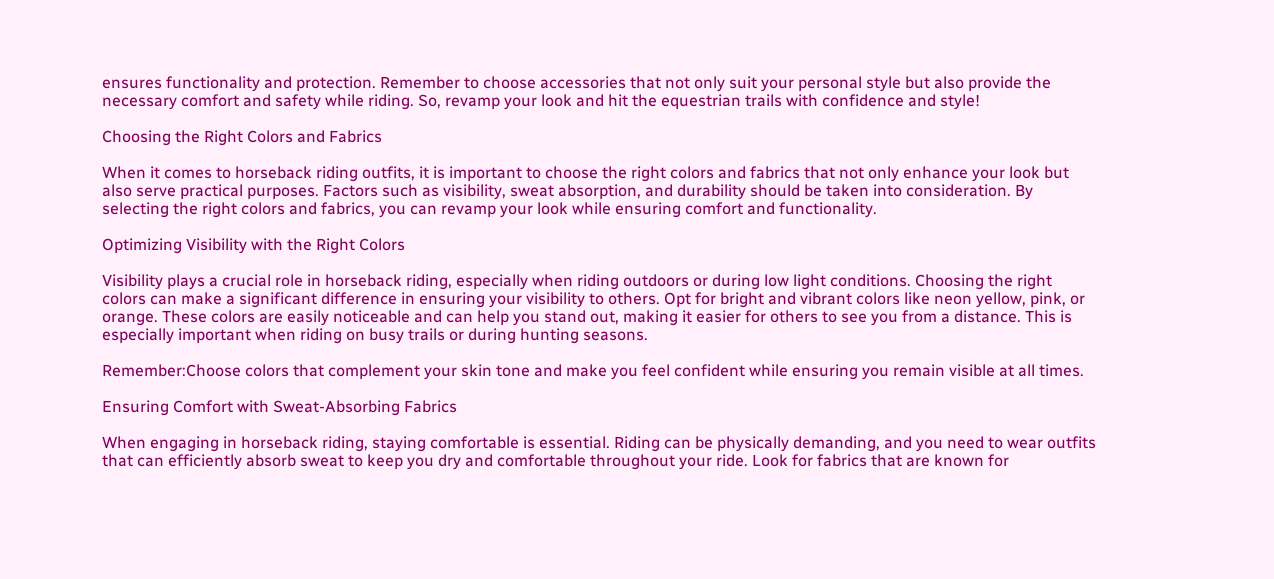ensures functionality and protection. Remember to choose accessories that not only suit your personal style but also provide the necessary comfort and safety while riding. So, revamp your look and hit the equestrian trails with confidence and style!

Choosing the Right Colors and Fabrics

When it comes to horseback riding outfits, it is important to choose the right colors and fabrics that not only enhance your look but also serve practical purposes. Factors such as visibility, sweat absorption, and durability should be taken into consideration. By selecting the right colors and fabrics, you can revamp your look while ensuring comfort and functionality.

Optimizing Visibility with the Right Colors

Visibility plays a crucial role in horseback riding, especially when riding outdoors or during low light conditions. Choosing the right colors can make a significant difference in ensuring your visibility to others. Opt for bright and vibrant colors like neon yellow, pink, or orange. These colors are easily noticeable and can help you stand out, making it easier for others to see you from a distance. This is especially important when riding on busy trails or during hunting seasons.

Remember:Choose colors that complement your skin tone and make you feel confident while ensuring you remain visible at all times.

Ensuring Comfort with Sweat-Absorbing Fabrics

When engaging in horseback riding, staying comfortable is essential. Riding can be physically demanding, and you need to wear outfits that can efficiently absorb sweat to keep you dry and comfortable throughout your ride. Look for fabrics that are known for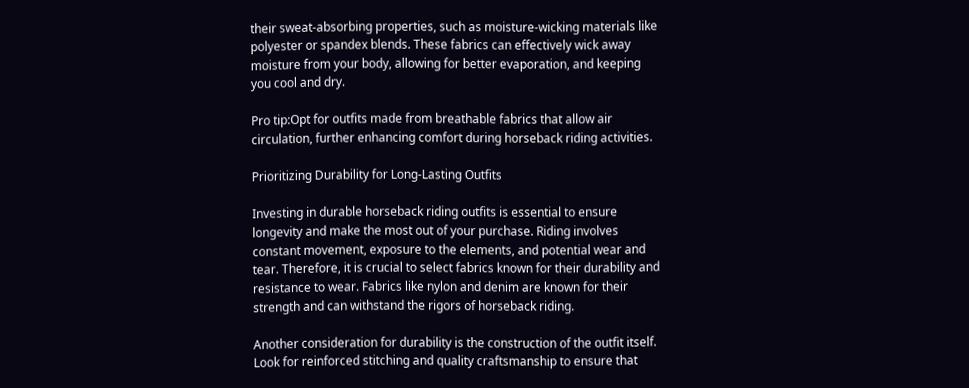their sweat-absorbing properties, such as moisture-wicking materials like polyester or spandex blends. These fabrics can effectively wick away moisture from your body, allowing for better evaporation, and keeping you cool and dry.

Pro tip:Opt for outfits made from breathable fabrics that allow air circulation, further enhancing comfort during horseback riding activities.

Prioritizing Durability for Long-Lasting Outfits

Investing in durable horseback riding outfits is essential to ensure longevity and make the most out of your purchase. Riding involves constant movement, exposure to the elements, and potential wear and tear. Therefore, it is crucial to select fabrics known for their durability and resistance to wear. Fabrics like nylon and denim are known for their strength and can withstand the rigors of horseback riding.

Another consideration for durability is the construction of the outfit itself. Look for reinforced stitching and quality craftsmanship to ensure that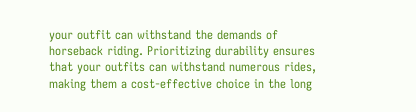your outfit can withstand the demands of horseback riding. Prioritizing durability ensures that your outfits can withstand numerous rides, making them a cost-effective choice in the long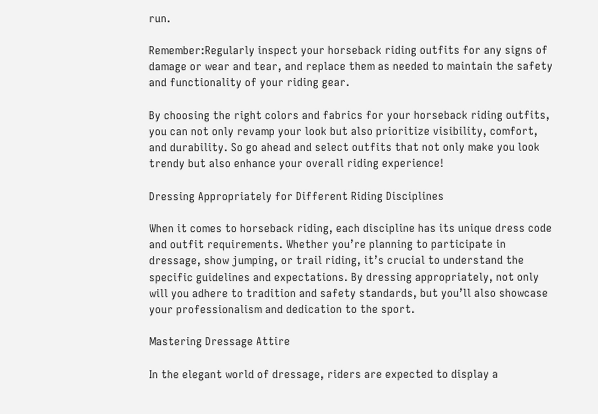run.

Remember:Regularly inspect your horseback riding outfits for any signs of damage or wear and tear, and replace them as needed to maintain the safety and functionality of your riding gear.

By choosing the right colors and fabrics for your horseback riding outfits, you can not only revamp your look but also prioritize visibility, comfort, and durability. So go ahead and select outfits that not only make you look trendy but also enhance your overall riding experience!

Dressing Appropriately for Different Riding Disciplines

When it comes to horseback riding, each discipline has its unique dress code and outfit requirements. Whether you’re planning to participate in dressage, show jumping, or trail riding, it’s crucial to understand the specific guidelines and expectations. By dressing appropriately, not only will you adhere to tradition and safety standards, but you’ll also showcase your professionalism and dedication to the sport.

Mastering Dressage Attire

In the elegant world of dressage, riders are expected to display a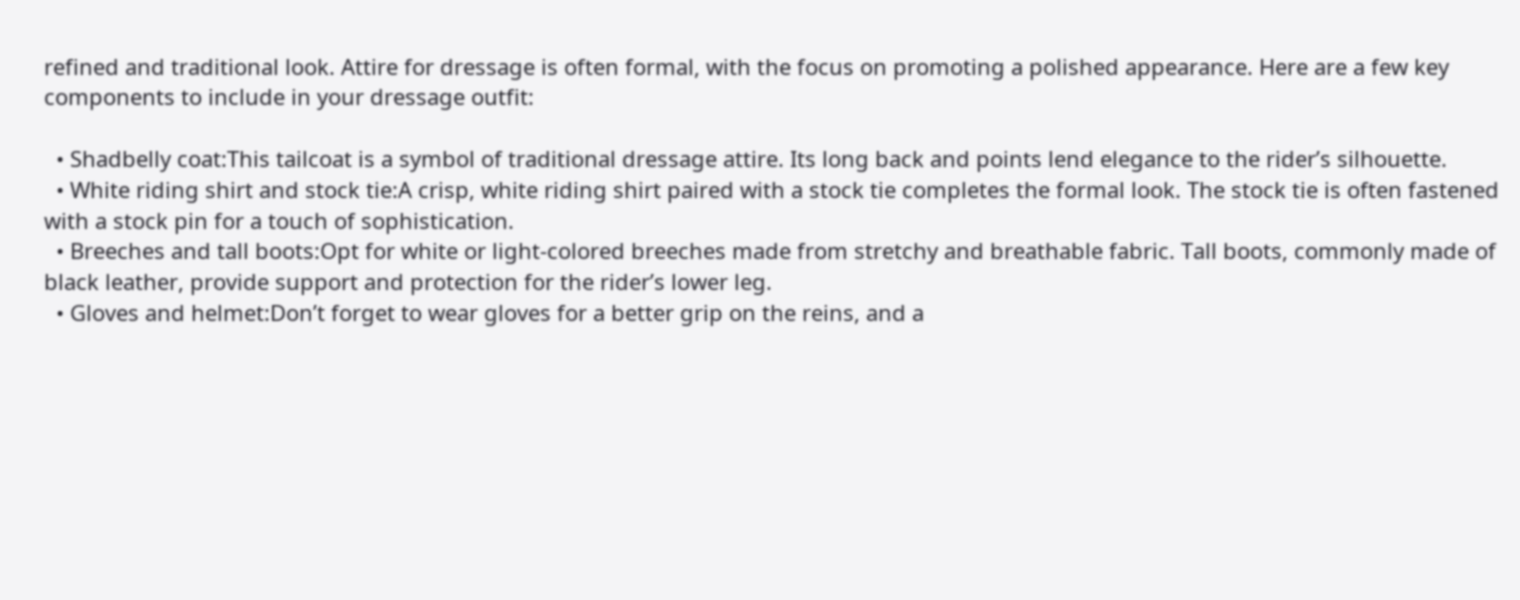refined and traditional look. Attire for dressage is often formal, with the focus on promoting a polished appearance. Here are a few key components to include in your dressage outfit:

  • Shadbelly coat:This tailcoat is a symbol of traditional dressage attire. Its long back and points lend elegance to the rider’s silhouette.
  • White riding shirt and stock tie:A crisp, white riding shirt paired with a stock tie completes the formal look. The stock tie is often fastened with a stock pin for a touch of sophistication.
  • Breeches and tall boots:Opt for white or light-colored breeches made from stretchy and breathable fabric. Tall boots, commonly made of black leather, provide support and protection for the rider’s lower leg.
  • Gloves and helmet:Don’t forget to wear gloves for a better grip on the reins, and a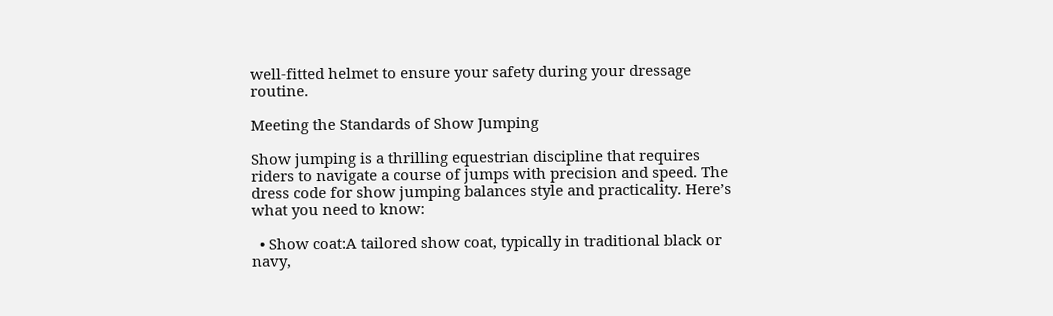well-fitted helmet to ensure your safety during your dressage routine.

Meeting the Standards of Show Jumping

Show jumping is a thrilling equestrian discipline that requires riders to navigate a course of jumps with precision and speed. The dress code for show jumping balances style and practicality. Here’s what you need to know:

  • Show coat:A tailored show coat, typically in traditional black or navy,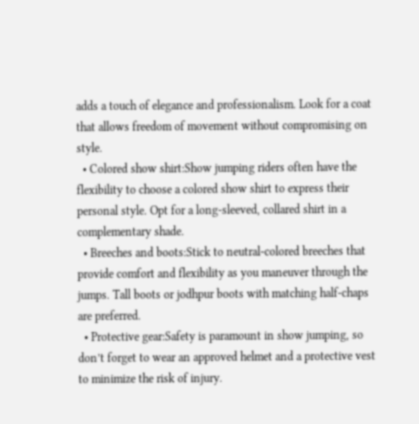adds a touch of elegance and professionalism. Look for a coat that allows freedom of movement without compromising on style.
  • Colored show shirt:Show jumping riders often have the flexibility to choose a colored show shirt to express their personal style. Opt for a long-sleeved, collared shirt in a complementary shade.
  • Breeches and boots:Stick to neutral-colored breeches that provide comfort and flexibility as you maneuver through the jumps. Tall boots or jodhpur boots with matching half-chaps are preferred.
  • Protective gear:Safety is paramount in show jumping, so don’t forget to wear an approved helmet and a protective vest to minimize the risk of injury.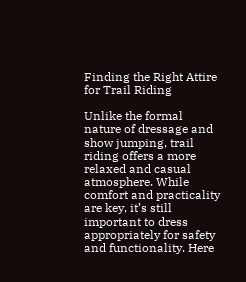Finding the Right Attire for Trail Riding

Unlike the formal nature of dressage and show jumping, trail riding offers a more relaxed and casual atmosphere. While comfort and practicality are key, it’s still important to dress appropriately for safety and functionality. Here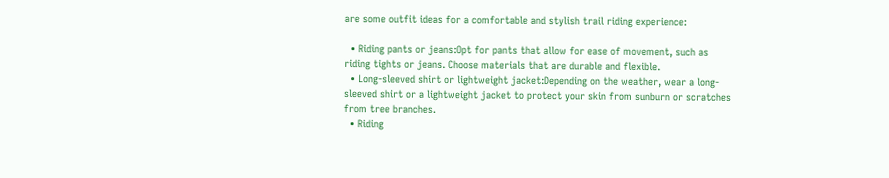are some outfit ideas for a comfortable and stylish trail riding experience:

  • Riding pants or jeans:Opt for pants that allow for ease of movement, such as riding tights or jeans. Choose materials that are durable and flexible.
  • Long-sleeved shirt or lightweight jacket:Depending on the weather, wear a long-sleeved shirt or a lightweight jacket to protect your skin from sunburn or scratches from tree branches.
  • Riding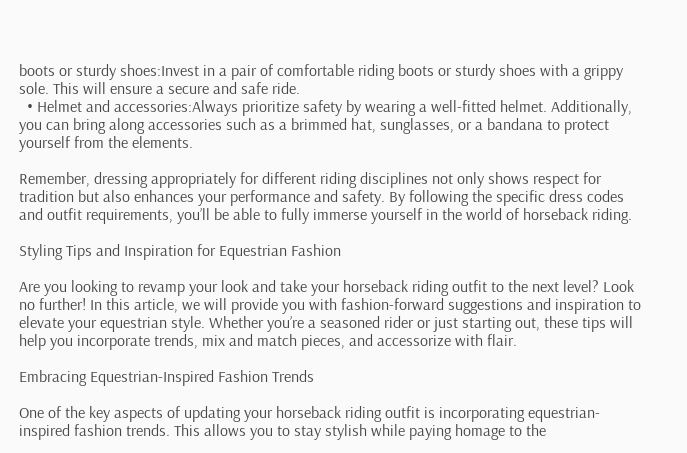boots or sturdy shoes:Invest in a pair of comfortable riding boots or sturdy shoes with a grippy sole. This will ensure a secure and safe ride.
  • Helmet and accessories:Always prioritize safety by wearing a well-fitted helmet. Additionally, you can bring along accessories such as a brimmed hat, sunglasses, or a bandana to protect yourself from the elements.

Remember, dressing appropriately for different riding disciplines not only shows respect for tradition but also enhances your performance and safety. By following the specific dress codes and outfit requirements, you’ll be able to fully immerse yourself in the world of horseback riding.

Styling Tips and Inspiration for Equestrian Fashion

Are you looking to revamp your look and take your horseback riding outfit to the next level? Look no further! In this article, we will provide you with fashion-forward suggestions and inspiration to elevate your equestrian style. Whether you’re a seasoned rider or just starting out, these tips will help you incorporate trends, mix and match pieces, and accessorize with flair.

Embracing Equestrian-Inspired Fashion Trends

One of the key aspects of updating your horseback riding outfit is incorporating equestrian-inspired fashion trends. This allows you to stay stylish while paying homage to the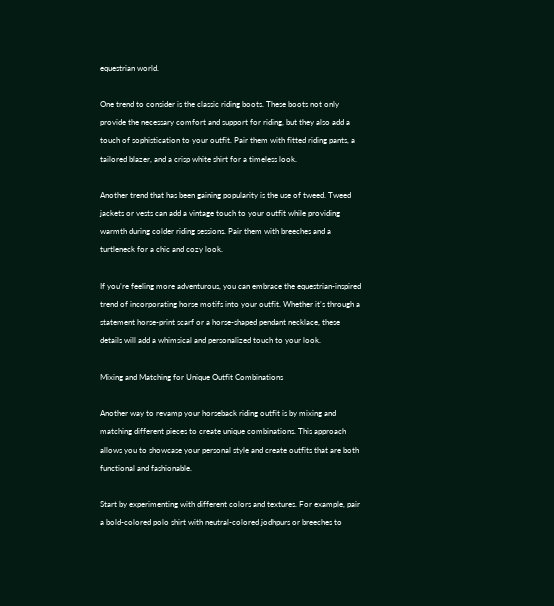equestrian world.

One trend to consider is the classic riding boots. These boots not only provide the necessary comfort and support for riding, but they also add a touch of sophistication to your outfit. Pair them with fitted riding pants, a tailored blazer, and a crisp white shirt for a timeless look.

Another trend that has been gaining popularity is the use of tweed. Tweed jackets or vests can add a vintage touch to your outfit while providing warmth during colder riding sessions. Pair them with breeches and a turtleneck for a chic and cozy look.

If you’re feeling more adventurous, you can embrace the equestrian-inspired trend of incorporating horse motifs into your outfit. Whether it’s through a statement horse-print scarf or a horse-shaped pendant necklace, these details will add a whimsical and personalized touch to your look.

Mixing and Matching for Unique Outfit Combinations

Another way to revamp your horseback riding outfit is by mixing and matching different pieces to create unique combinations. This approach allows you to showcase your personal style and create outfits that are both functional and fashionable.

Start by experimenting with different colors and textures. For example, pair a bold-colored polo shirt with neutral-colored jodhpurs or breeches to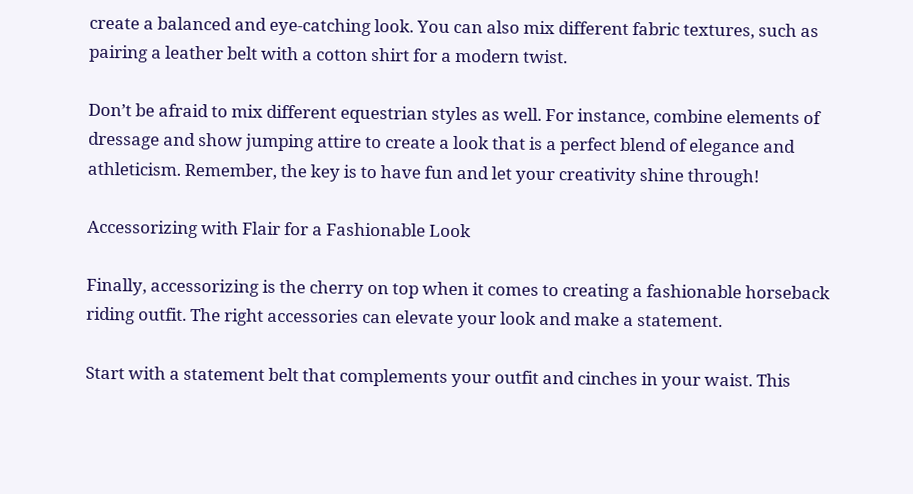create a balanced and eye-catching look. You can also mix different fabric textures, such as pairing a leather belt with a cotton shirt for a modern twist.

Don’t be afraid to mix different equestrian styles as well. For instance, combine elements of dressage and show jumping attire to create a look that is a perfect blend of elegance and athleticism. Remember, the key is to have fun and let your creativity shine through!

Accessorizing with Flair for a Fashionable Look

Finally, accessorizing is the cherry on top when it comes to creating a fashionable horseback riding outfit. The right accessories can elevate your look and make a statement.

Start with a statement belt that complements your outfit and cinches in your waist. This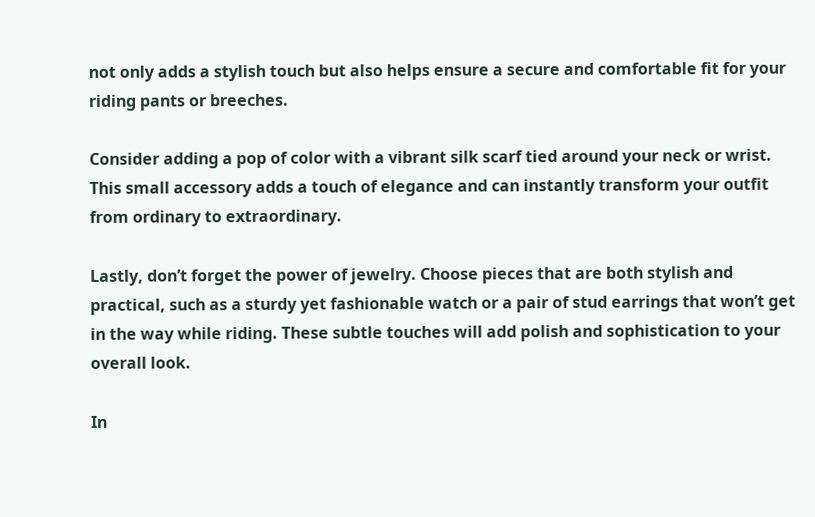not only adds a stylish touch but also helps ensure a secure and comfortable fit for your riding pants or breeches.

Consider adding a pop of color with a vibrant silk scarf tied around your neck or wrist. This small accessory adds a touch of elegance and can instantly transform your outfit from ordinary to extraordinary.

Lastly, don’t forget the power of jewelry. Choose pieces that are both stylish and practical, such as a sturdy yet fashionable watch or a pair of stud earrings that won’t get in the way while riding. These subtle touches will add polish and sophistication to your overall look.

In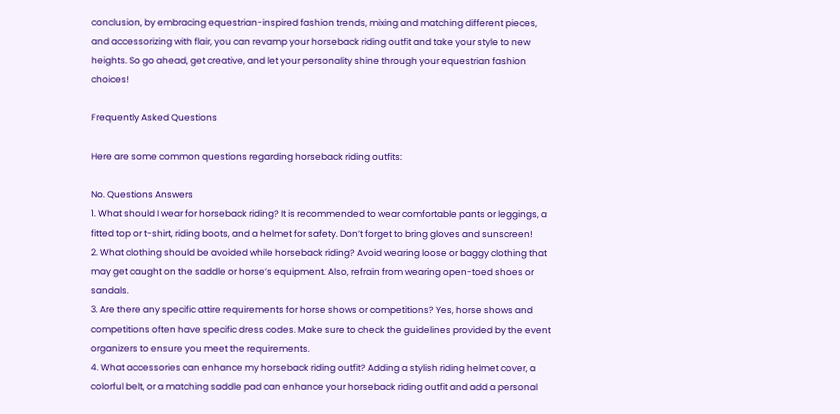conclusion, by embracing equestrian-inspired fashion trends, mixing and matching different pieces, and accessorizing with flair, you can revamp your horseback riding outfit and take your style to new heights. So go ahead, get creative, and let your personality shine through your equestrian fashion choices!

Frequently Asked Questions

Here are some common questions regarding horseback riding outfits:

No. Questions Answers
1. What should I wear for horseback riding? It is recommended to wear comfortable pants or leggings, a fitted top or t-shirt, riding boots, and a helmet for safety. Don’t forget to bring gloves and sunscreen!
2. What clothing should be avoided while horseback riding? Avoid wearing loose or baggy clothing that may get caught on the saddle or horse’s equipment. Also, refrain from wearing open-toed shoes or sandals.
3. Are there any specific attire requirements for horse shows or competitions? Yes, horse shows and competitions often have specific dress codes. Make sure to check the guidelines provided by the event organizers to ensure you meet the requirements.
4. What accessories can enhance my horseback riding outfit? Adding a stylish riding helmet cover, a colorful belt, or a matching saddle pad can enhance your horseback riding outfit and add a personal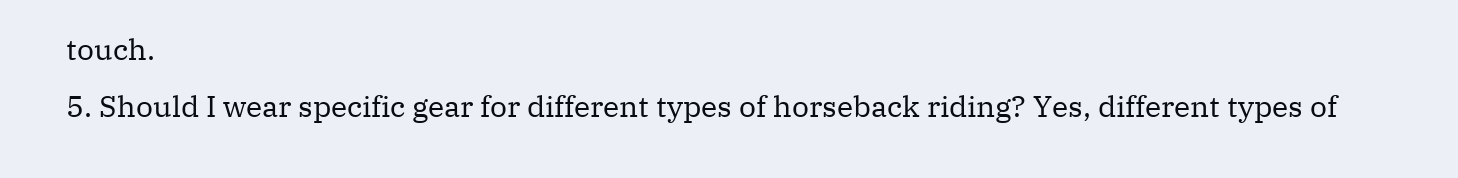touch.
5. Should I wear specific gear for different types of horseback riding? Yes, different types of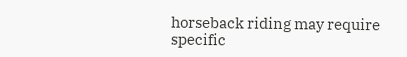horseback riding may require specific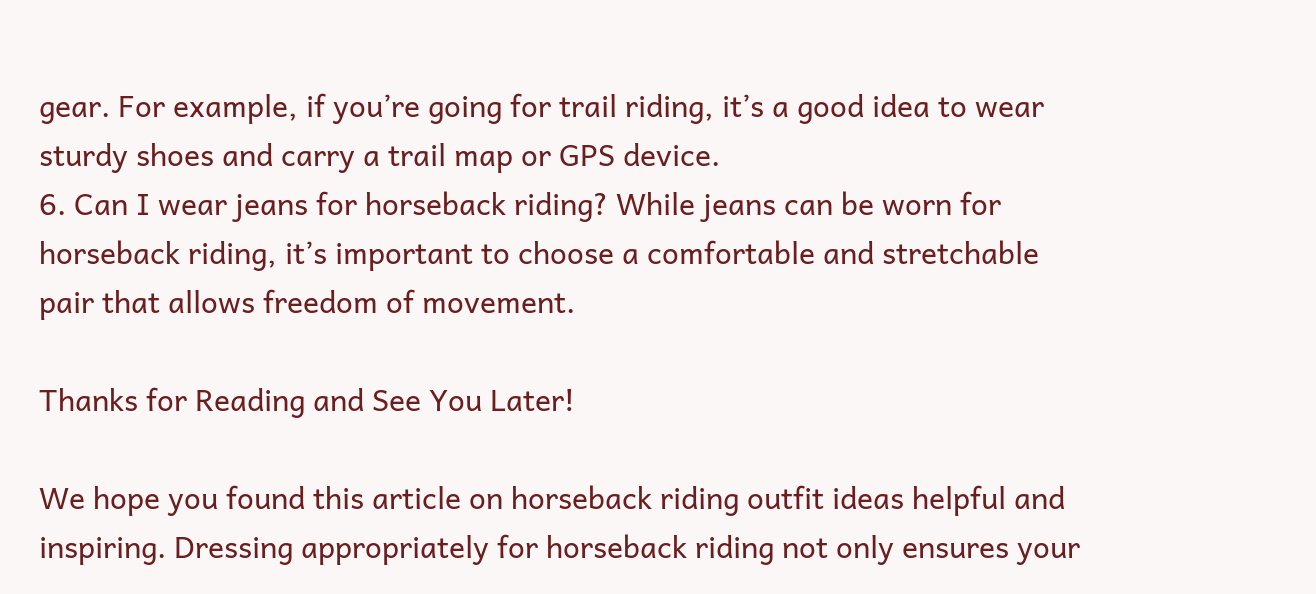gear. For example, if you’re going for trail riding, it’s a good idea to wear sturdy shoes and carry a trail map or GPS device.
6. Can I wear jeans for horseback riding? While jeans can be worn for horseback riding, it’s important to choose a comfortable and stretchable pair that allows freedom of movement.

Thanks for Reading and See You Later!

We hope you found this article on horseback riding outfit ideas helpful and inspiring. Dressing appropriately for horseback riding not only ensures your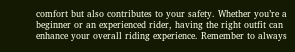comfort but also contributes to your safety. Whether you’re a beginner or an experienced rider, having the right outfit can enhance your overall riding experience. Remember to always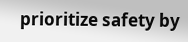prioritize safety by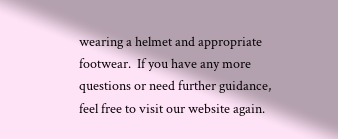wearing a helmet and appropriate footwear.  If you have any more questions or need further guidance, feel free to visit our website again.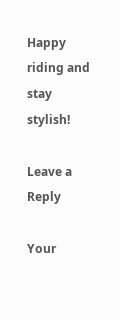Happy riding and stay stylish!

Leave a Reply

Your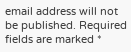email address will not be published. Required fields are marked *